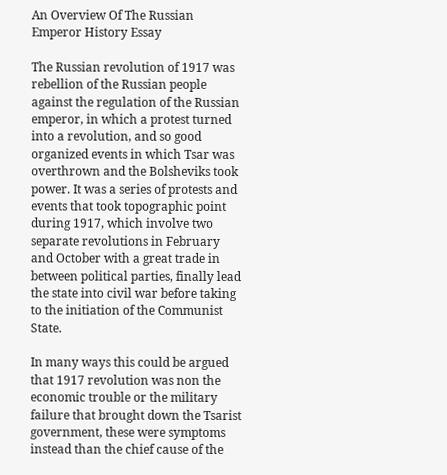An Overview Of The Russian Emperor History Essay

The Russian revolution of 1917 was rebellion of the Russian people against the regulation of the Russian emperor, in which a protest turned into a revolution, and so good organized events in which Tsar was overthrown and the Bolsheviks took power. It was a series of protests and events that took topographic point during 1917, which involve two separate revolutions in February and October with a great trade in between political parties, finally lead the state into civil war before taking to the initiation of the Communist State.

In many ways this could be argued that 1917 revolution was non the economic trouble or the military failure that brought down the Tsarist government, these were symptoms instead than the chief cause of the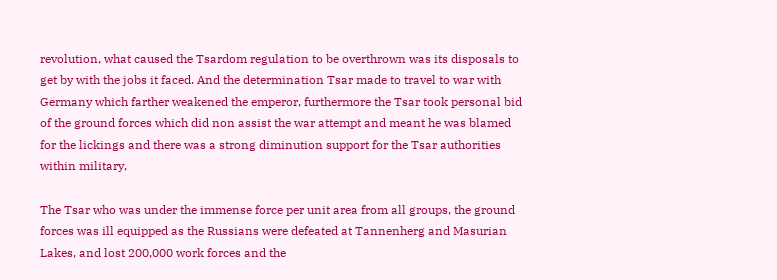revolution, what caused the Tsardom regulation to be overthrown was its disposals to get by with the jobs it faced. And the determination Tsar made to travel to war with Germany which farther weakened the emperor, furthermore the Tsar took personal bid of the ground forces which did non assist the war attempt and meant he was blamed for the lickings and there was a strong diminution support for the Tsar authorities within military,

The Tsar who was under the immense force per unit area from all groups, the ground forces was ill equipped as the Russians were defeated at Tannenherg and Masurian Lakes, and lost 200,000 work forces and the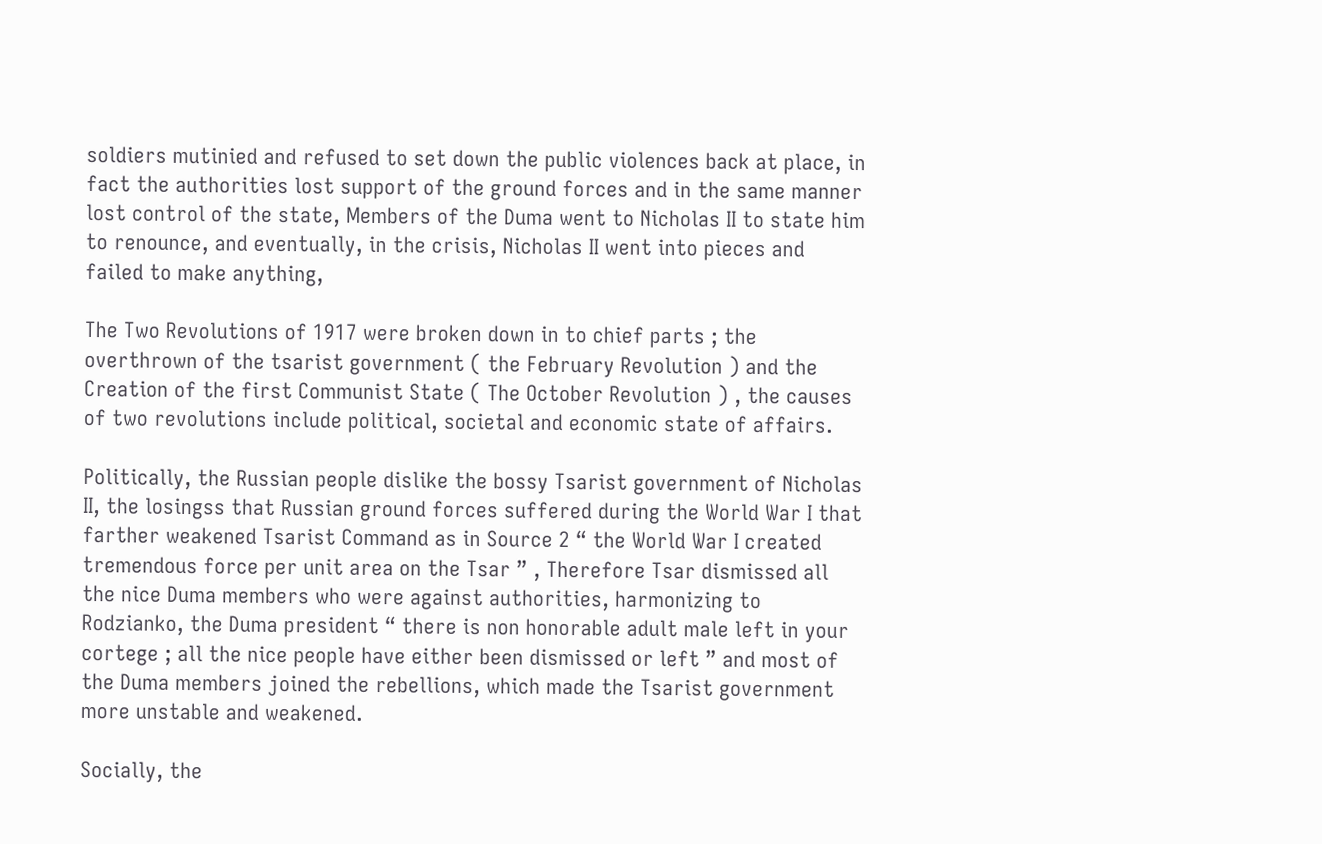soldiers mutinied and refused to set down the public violences back at place, in fact the authorities lost support of the ground forces and in the same manner lost control of the state, Members of the Duma went to Nicholas II to state him to renounce, and eventually, in the crisis, Nicholas II went into pieces and failed to make anything,

The Two Revolutions of 1917 were broken down in to chief parts ; the overthrown of the tsarist government ( the February Revolution ) and the Creation of the first Communist State ( The October Revolution ) , the causes of two revolutions include political, societal and economic state of affairs.

Politically, the Russian people dislike the bossy Tsarist government of Nicholas II, the losingss that Russian ground forces suffered during the World War I that farther weakened Tsarist Command as in Source 2 “ the World War I created tremendous force per unit area on the Tsar ” , Therefore Tsar dismissed all the nice Duma members who were against authorities, harmonizing to Rodzianko, the Duma president “ there is non honorable adult male left in your cortege ; all the nice people have either been dismissed or left ” and most of the Duma members joined the rebellions, which made the Tsarist government more unstable and weakened.

Socially, the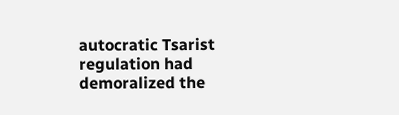autocratic Tsarist regulation had demoralized the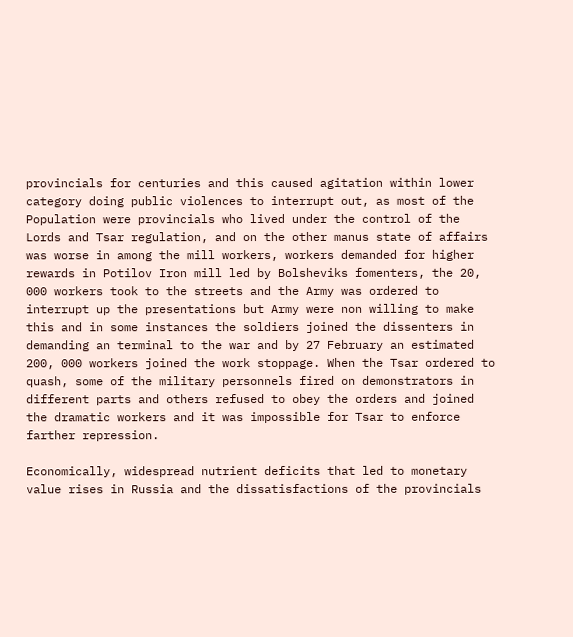provincials for centuries and this caused agitation within lower category doing public violences to interrupt out, as most of the Population were provincials who lived under the control of the Lords and Tsar regulation, and on the other manus state of affairs was worse in among the mill workers, workers demanded for higher rewards in Potilov Iron mill led by Bolsheviks fomenters, the 20, 000 workers took to the streets and the Army was ordered to interrupt up the presentations but Army were non willing to make this and in some instances the soldiers joined the dissenters in demanding an terminal to the war and by 27 February an estimated 200, 000 workers joined the work stoppage. When the Tsar ordered to quash, some of the military personnels fired on demonstrators in different parts and others refused to obey the orders and joined the dramatic workers and it was impossible for Tsar to enforce farther repression.

Economically, widespread nutrient deficits that led to monetary value rises in Russia and the dissatisfactions of the provincials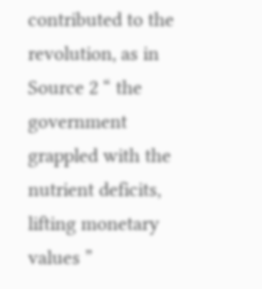contributed to the revolution, as in Source 2 “ the government grappled with the nutrient deficits, lifting monetary values ”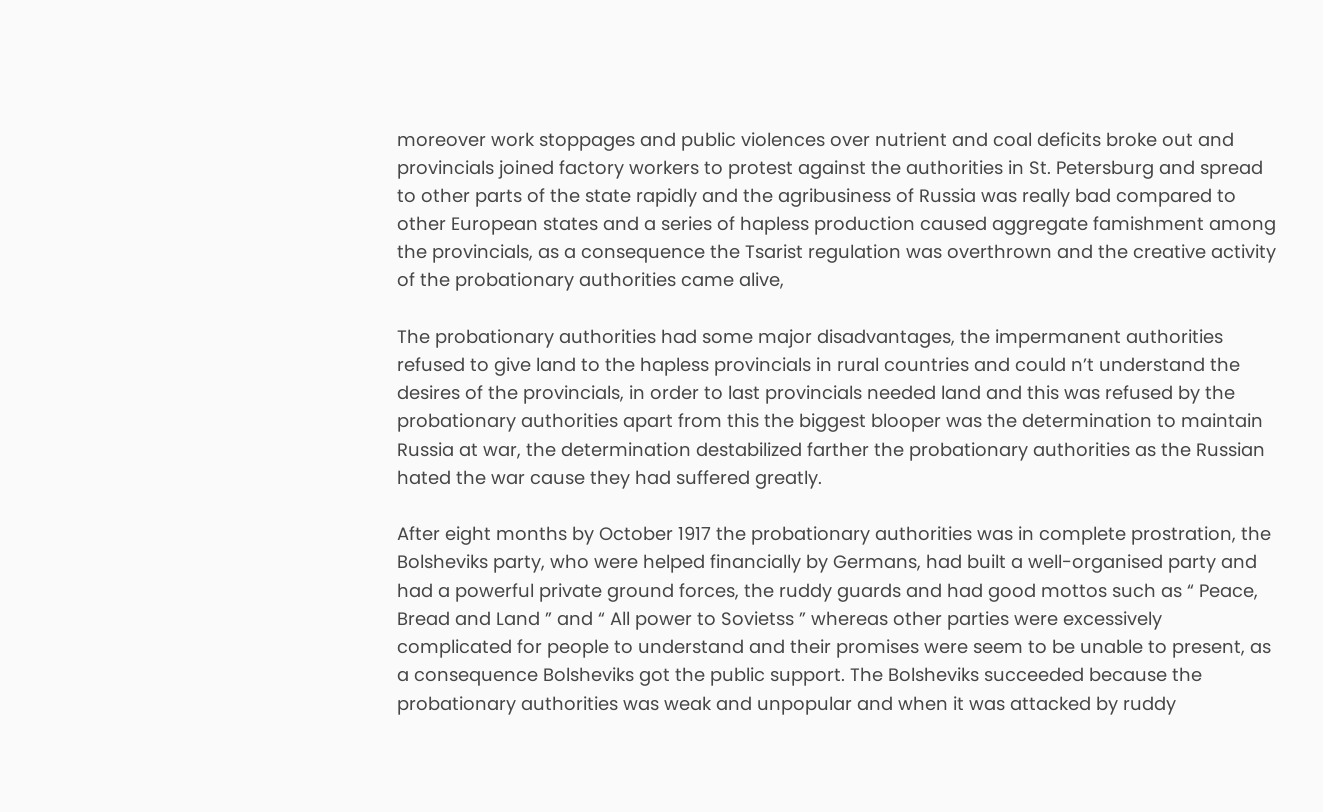moreover work stoppages and public violences over nutrient and coal deficits broke out and provincials joined factory workers to protest against the authorities in St. Petersburg and spread to other parts of the state rapidly and the agribusiness of Russia was really bad compared to other European states and a series of hapless production caused aggregate famishment among the provincials, as a consequence the Tsarist regulation was overthrown and the creative activity of the probationary authorities came alive,

The probationary authorities had some major disadvantages, the impermanent authorities refused to give land to the hapless provincials in rural countries and could n’t understand the desires of the provincials, in order to last provincials needed land and this was refused by the probationary authorities apart from this the biggest blooper was the determination to maintain Russia at war, the determination destabilized farther the probationary authorities as the Russian hated the war cause they had suffered greatly.

After eight months by October 1917 the probationary authorities was in complete prostration, the Bolsheviks party, who were helped financially by Germans, had built a well-organised party and had a powerful private ground forces, the ruddy guards and had good mottos such as “ Peace, Bread and Land ” and “ All power to Sovietss ” whereas other parties were excessively complicated for people to understand and their promises were seem to be unable to present, as a consequence Bolsheviks got the public support. The Bolsheviks succeeded because the probationary authorities was weak and unpopular and when it was attacked by ruddy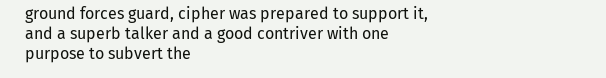ground forces guard, cipher was prepared to support it, and a superb talker and a good contriver with one purpose to subvert the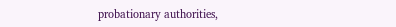probationary authorities,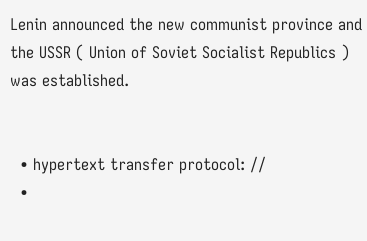Lenin announced the new communist province and the USSR ( Union of Soviet Socialist Republics ) was established.


  • hypertext transfer protocol: //
  •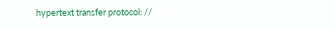hypertext transfer protocol: //